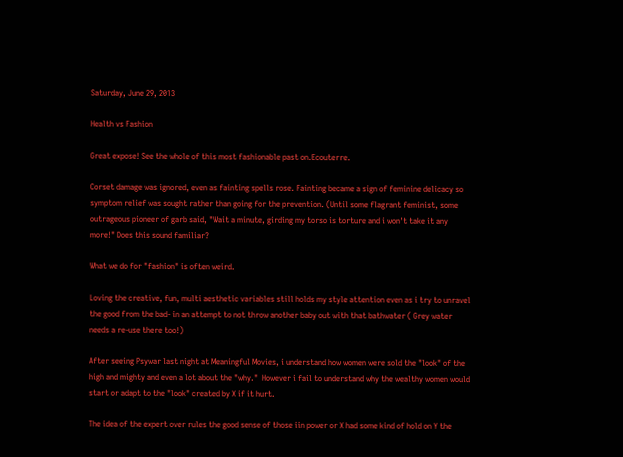Saturday, June 29, 2013

Health vs Fashion

Great expose! See the whole of this most fashionable past on.Ecouterre.

Corset damage was ignored, even as fainting spells rose. Fainting became a sign of feminine delicacy so  symptom relief was sought rather than going for the prevention. (Until some flagrant feminist, some outrageous pioneer of garb said, "Wait a minute, girding my torso is torture and i won't take it any more!" Does this sound familiar?

What we do for "fashion" is often weird.

Loving the creative, fun, multi aesthetic variables still holds my style attention even as i try to unravel the good from the bad- in an attempt to not throw another baby out with that bathwater ( Grey water needs a re-use there too!)

After seeing Psywar last night at Meaningful Movies, i understand how women were sold the "look" of the high and mighty and even a lot about the "why."  However i fail to understand why the wealthy women would start or adapt to the "look" created by X if it hurt.

The idea of the expert over rules the good sense of those iin power or X had some kind of hold on Y the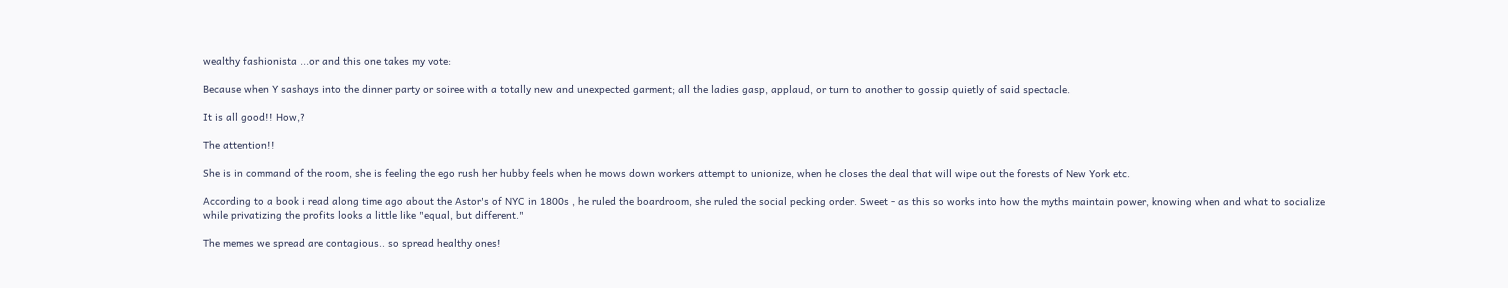wealthy fashionista ...or and this one takes my vote:

Because when Y sashays into the dinner party or soiree with a totally new and unexpected garment; all the ladies gasp, applaud, or turn to another to gossip quietly of said spectacle.

It is all good!! How,?

The attention!!

She is in command of the room, she is feeling the ego rush her hubby feels when he mows down workers attempt to unionize, when he closes the deal that will wipe out the forests of New York etc.

According to a book i read along time ago about the Astor's of NYC in 1800s , he ruled the boardroom, she ruled the social pecking order. Sweet - as this so works into how the myths maintain power, knowing when and what to socialize while privatizing the profits looks a little like "equal, but different."

The memes we spread are contagious.. so spread healthy ones!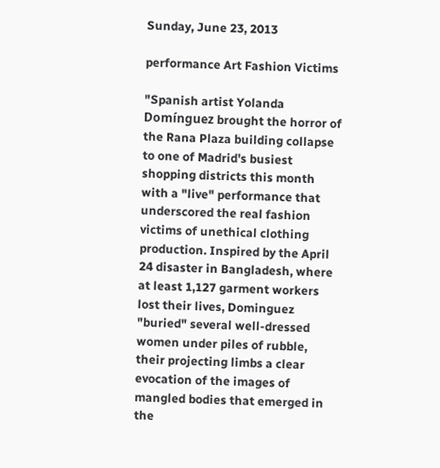Sunday, June 23, 2013

performance Art Fashion Victims

"Spanish artist Yolanda Domínguez brought the horror of the Rana Plaza building collapse to one of Madrid's busiest shopping districts this month with a "live" performance that underscored the real fashion victims of unethical clothing production. Inspired by the April 24 disaster in Bangladesh, where at least 1,127 garment workers lost their lives, Dominguez "buried" several well-dressed women under piles of rubble, their projecting limbs a clear evocation of the images of mangled bodies that emerged in the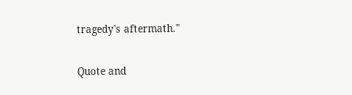tragedy's aftermath."

Quote and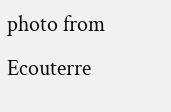photo from Ecouterre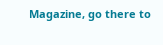Magazine, go there to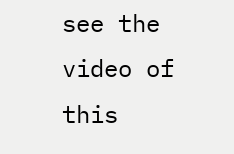see the video of this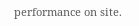performance on site.